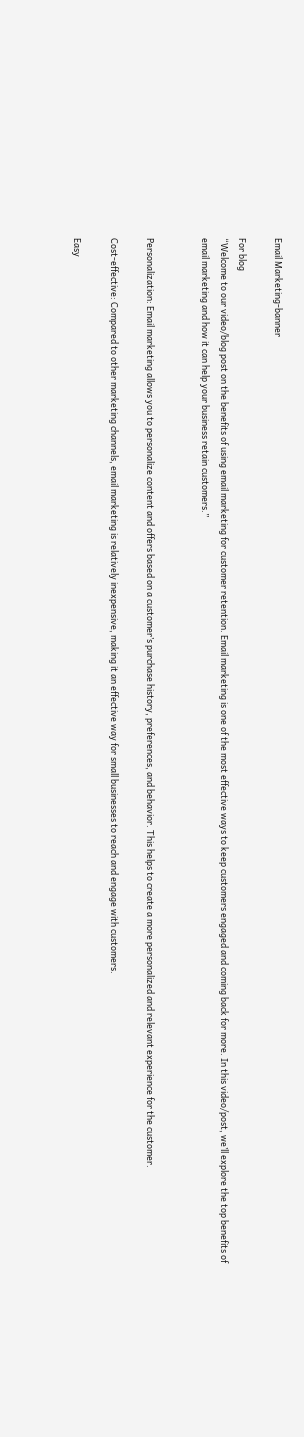Email Marketing-banner

For blog
“Welcome to our video/blog post on the benefits of using email marketing for customer retention. Email marketing is one of the most effective ways to keep customers engaged and coming back for more. In this video/post, we’ll explore the top benefits of email marketing and how it can help your business retain customers.”


Personalization: Email marketing allows you to personalize content and offers based on a customer’s purchase history, preferences, and behavior. This helps to create a more personalized and relevant experience for the customer.

Cost-effective: Compared to other marketing channels, email marketing is relatively inexpensive, making it an effective way for small businesses to reach and engage with customers.

Easy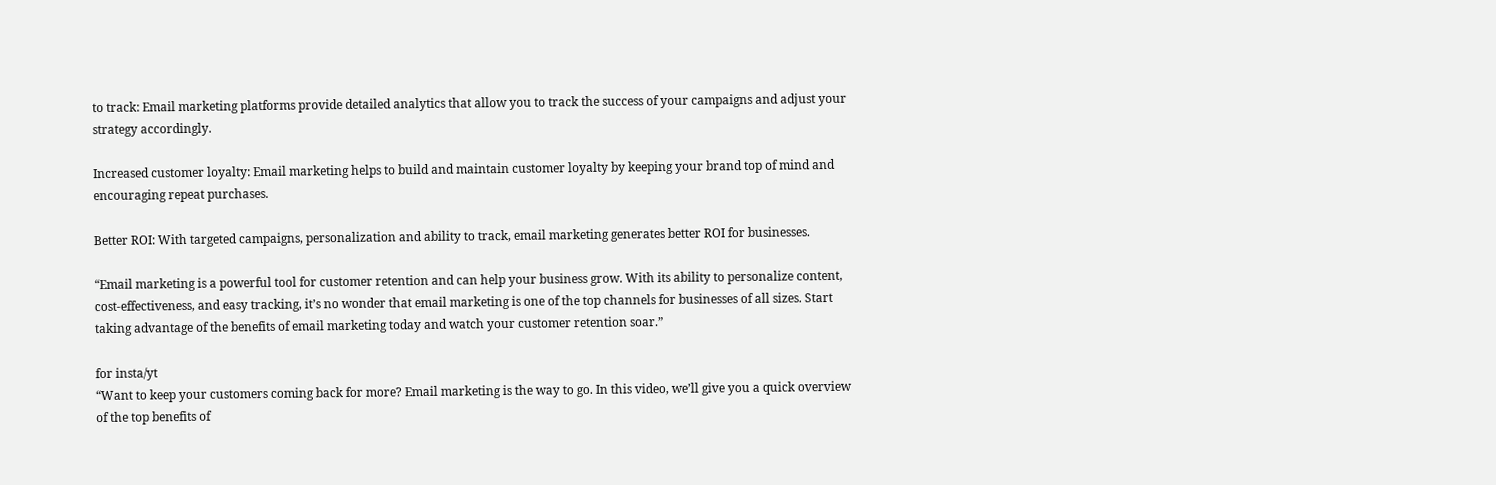to track: Email marketing platforms provide detailed analytics that allow you to track the success of your campaigns and adjust your strategy accordingly.

Increased customer loyalty: Email marketing helps to build and maintain customer loyalty by keeping your brand top of mind and encouraging repeat purchases.

Better ROI: With targeted campaigns, personalization and ability to track, email marketing generates better ROI for businesses.

“Email marketing is a powerful tool for customer retention and can help your business grow. With its ability to personalize content, cost-effectiveness, and easy tracking, it’s no wonder that email marketing is one of the top channels for businesses of all sizes. Start taking advantage of the benefits of email marketing today and watch your customer retention soar.”

for insta/yt
“Want to keep your customers coming back for more? Email marketing is the way to go. In this video, we’ll give you a quick overview of the top benefits of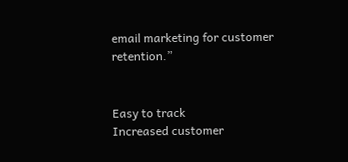email marketing for customer retention.”


Easy to track
Increased customer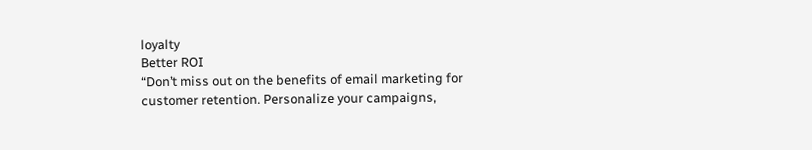loyalty
Better ROI
“Don’t miss out on the benefits of email marketing for customer retention. Personalize your campaigns,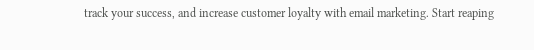track your success, and increase customer loyalty with email marketing. Start reaping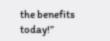the benefits today!”